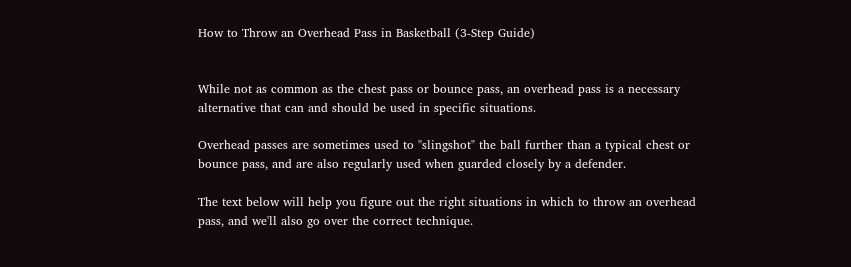How to Throw an Overhead Pass in Basketball (3-Step Guide)


While not as common as the chest pass or bounce pass, an overhead pass is a necessary alternative that can and should be used in specific situations.

Overhead passes are sometimes used to "slingshot" the ball further than a typical chest or bounce pass, and are also regularly used when guarded closely by a defender.

The text below will help you figure out the right situations in which to throw an overhead pass, and we'll also go over the correct technique.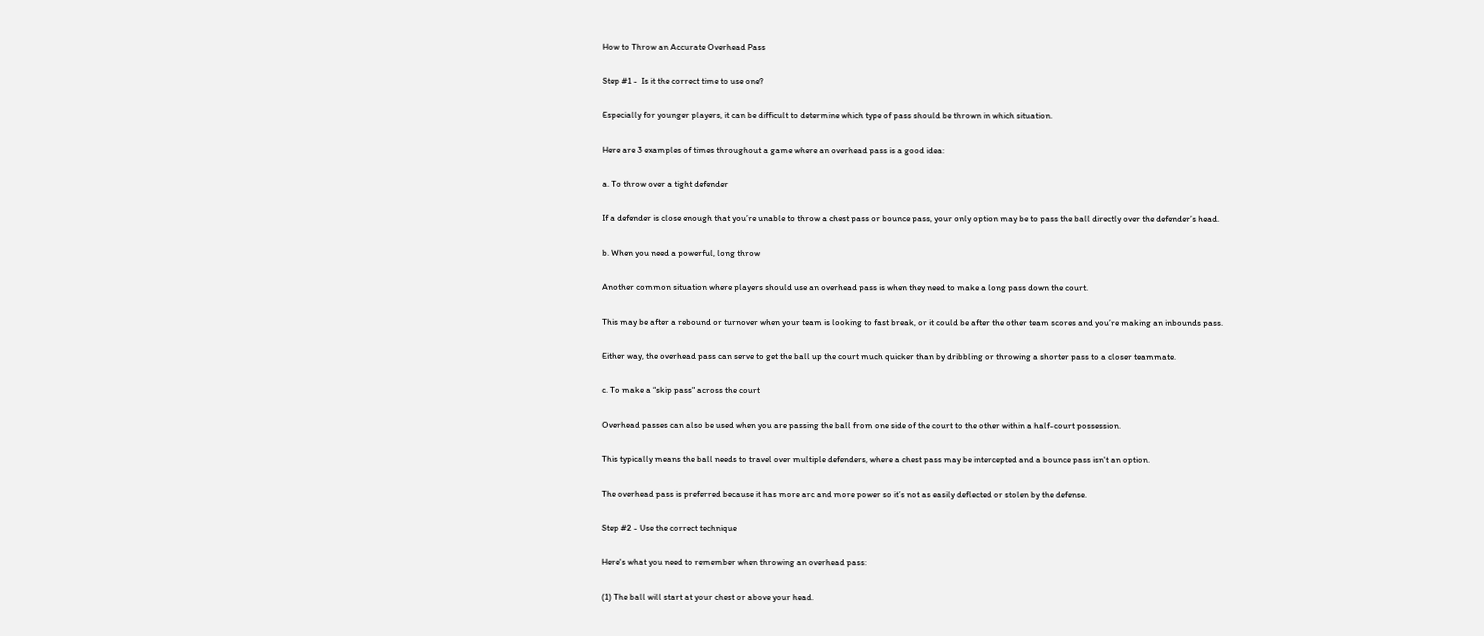How to Throw an Accurate Overhead Pass

Step #1 -  Is it the correct time to use one?

Especially for younger players, it can be difficult to determine which type of pass should be thrown in which situation.

Here are 3 examples of times throughout a game where an overhead pass is a good idea:

a. To throw over a tight defender

If a defender is close enough that you’re unable to throw a chest pass or bounce pass, your only option may be to pass the ball directly over the defender’s head.

b. When you need a powerful, long throw

Another common situation where players should use an overhead pass is when they need to make a long pass down the court.

This may be after a rebound or turnover when your team is looking to fast break, or it could be after the other team scores and you’re making an inbounds pass.

Either way, the overhead pass can serve to get the ball up the court much quicker than by dribbling or throwing a shorter pass to a closer teammate.

c. To make a “skip pass" across the court

Overhead passes can also be used when you are passing the ball from one side of the court to the other within a half-court possession.

This typically means the ball needs to travel over multiple defenders, where a chest pass may be intercepted and a bounce pass isn't an option.

The overhead pass is preferred because it has more arc and more power so it’s not as easily deflected or stolen by the defense.

Step #2 - Use the correct technique

Here's what you need to remember when throwing an overhead pass:

(1) The ball will start at your chest or above your head.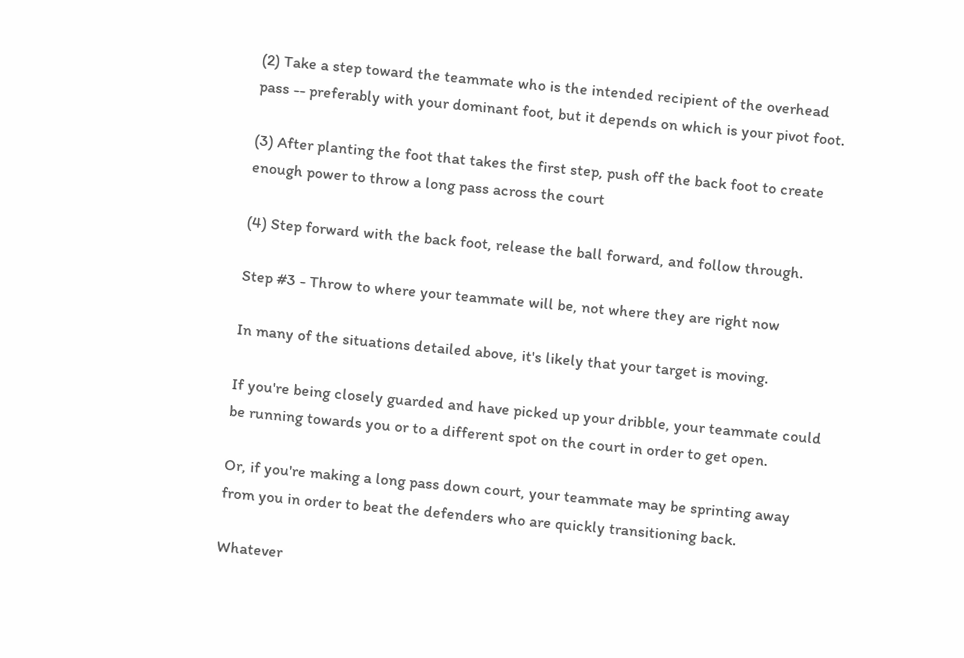(2) Take a step toward the teammate who is the intended recipient of the overhead pass -- preferably with your dominant foot, but it depends on which is your pivot foot.

(3) After planting the foot that takes the first step, push off the back foot to create enough power to throw a long pass across the court

(4) Step forward with the back foot, release the ball forward, and follow through.

Step #3 - Throw to where your teammate will be, not where they are right now

In many of the situations detailed above, it's likely that your target is moving.

If you're being closely guarded and have picked up your dribble, your teammate could be running towards you or to a different spot on the court in order to get open.

Or, if you're making a long pass down court, your teammate may be sprinting away from you in order to beat the defenders who are quickly transitioning back.

Whatever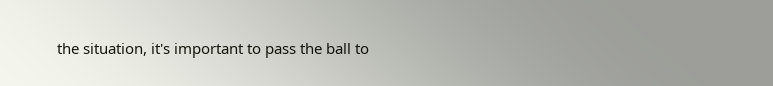the situation, it's important to pass the ball to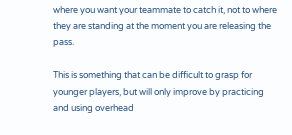where you want your teammate to catch it, not to where they are standing at the moment you are releasing the pass.

This is something that can be difficult to grasp for younger players, but will only improve by practicing and using overhead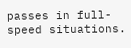passes in full-speed situations.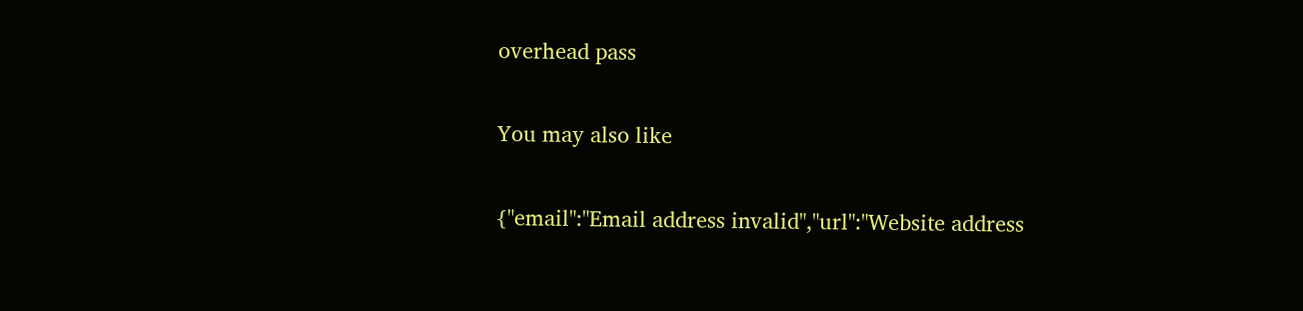overhead pass

You may also like

{"email":"Email address invalid","url":"Website address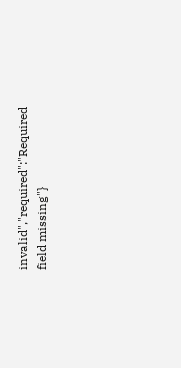invalid","required":"Required field missing"}